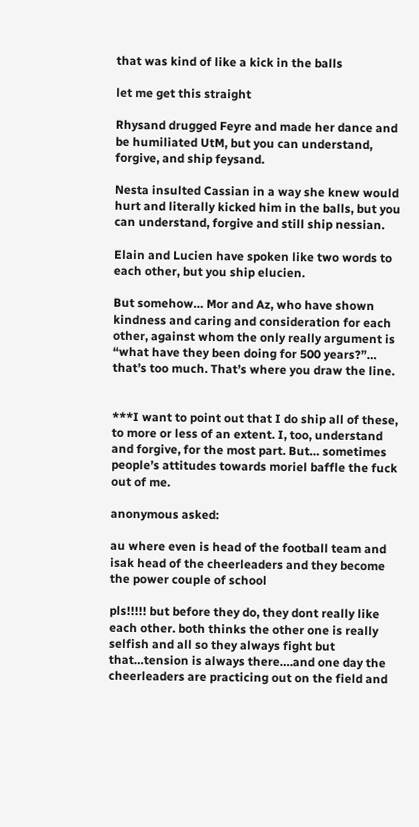that was kind of like a kick in the balls

let me get this straight

Rhysand drugged Feyre and made her dance and be humiliated UtM, but you can understand, forgive, and ship feysand.

Nesta insulted Cassian in a way she knew would hurt and literally kicked him in the balls, but you can understand, forgive and still ship nessian.

Elain and Lucien have spoken like two words to each other, but you ship elucien.

But somehow… Mor and Az, who have shown kindness and caring and consideration for each other, against whom the only really argument is “what have they been doing for 500 years?”… that’s too much. That’s where you draw the line.


***I want to point out that I do ship all of these, to more or less of an extent. I, too, understand and forgive, for the most part. But… sometimes people’s attitudes towards moriel baffle the fuck out of me.

anonymous asked:

au where even is head of the football team and isak head of the cheerleaders and they become the power couple of school

pls!!!!! but before they do, they dont really like each other. both thinks the other one is really selfish and all so they always fight but that…tension is always there….and one day the cheerleaders are practicing out on the field and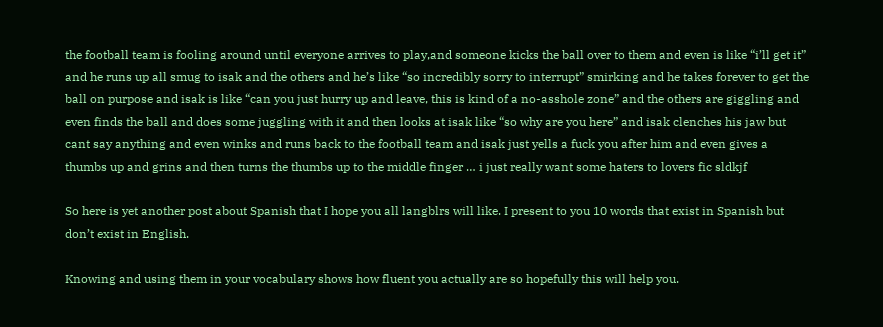the football team is fooling around until everyone arrives to play,and someone kicks the ball over to them and even is like “i’ll get it” and he runs up all smug to isak and the others and he’s like “so incredibly sorry to interrupt” smirking and he takes forever to get the ball on purpose and isak is like “can you just hurry up and leave, this is kind of a no-asshole zone” and the others are giggling and even finds the ball and does some juggling with it and then looks at isak like “so why are you here” and isak clenches his jaw but cant say anything and even winks and runs back to the football team and isak just yells a fuck you after him and even gives a thumbs up and grins and then turns the thumbs up to the middle finger … i just really want some haters to lovers fic sldkjf

So here is yet another post about Spanish that I hope you all langblrs will like. I present to you 10 words that exist in Spanish but don’t exist in English.

Knowing and using them in your vocabulary shows how fluent you actually are so hopefully this will help you.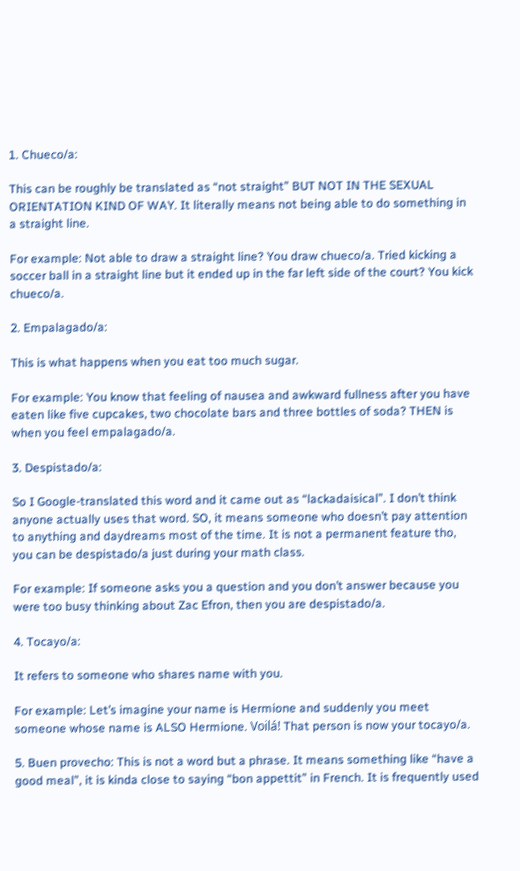1. Chueco/a:

This can be roughly be translated as “not straight” BUT NOT IN THE SEXUAL ORIENTATION KIND OF WAY. It literally means not being able to do something in a straight line.

For example: Not able to draw a straight line? You draw chueco/a. Tried kicking a soccer ball in a straight line but it ended up in the far left side of the court? You kick chueco/a.

2. Empalagado/a:

This is what happens when you eat too much sugar.

For example: You know that feeling of nausea and awkward fullness after you have eaten like five cupcakes, two chocolate bars and three bottles of soda? THEN is when you feel empalagado/a.

3. Despistado/a:

So I Google-translated this word and it came out as “lackadaisical”. I don’t think anyone actually uses that word. SO, it means someone who doesn’t pay attention to anything and daydreams most of the time. It is not a permanent feature tho, you can be despistado/a just during your math class.

For example: If someone asks you a question and you don’t answer because you were too busy thinking about Zac Efron, then you are despistado/a.

4. Tocayo/a:

It refers to someone who shares name with you.

For example: Let’s imagine your name is Hermione and suddenly you meet someone whose name is ALSO Hermione. Voilá! That person is now your tocayo/a.

5. Buen provecho: This is not a word but a phrase. It means something like “have a good meal”, it is kinda close to saying “bon appettit” in French. It is frequently used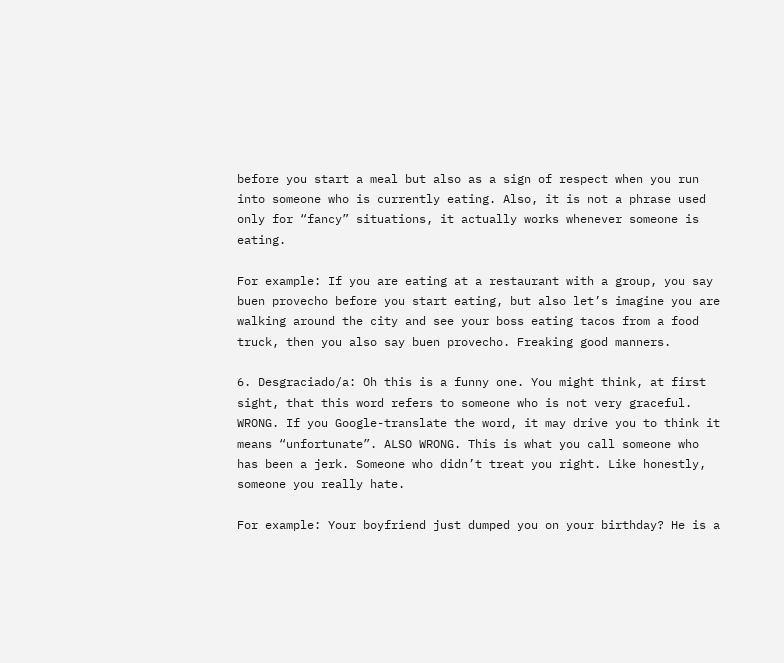before you start a meal but also as a sign of respect when you run into someone who is currently eating. Also, it is not a phrase used only for “fancy” situations, it actually works whenever someone is eating.

For example: If you are eating at a restaurant with a group, you say buen provecho before you start eating, but also let’s imagine you are walking around the city and see your boss eating tacos from a food truck, then you also say buen provecho. Freaking good manners.

6. Desgraciado/a: Oh this is a funny one. You might think, at first sight, that this word refers to someone who is not very graceful. WRONG. If you Google-translate the word, it may drive you to think it means “unfortunate”. ALSO WRONG. This is what you call someone who has been a jerk. Someone who didn’t treat you right. Like honestly, someone you really hate.

For example: Your boyfriend just dumped you on your birthday? He is a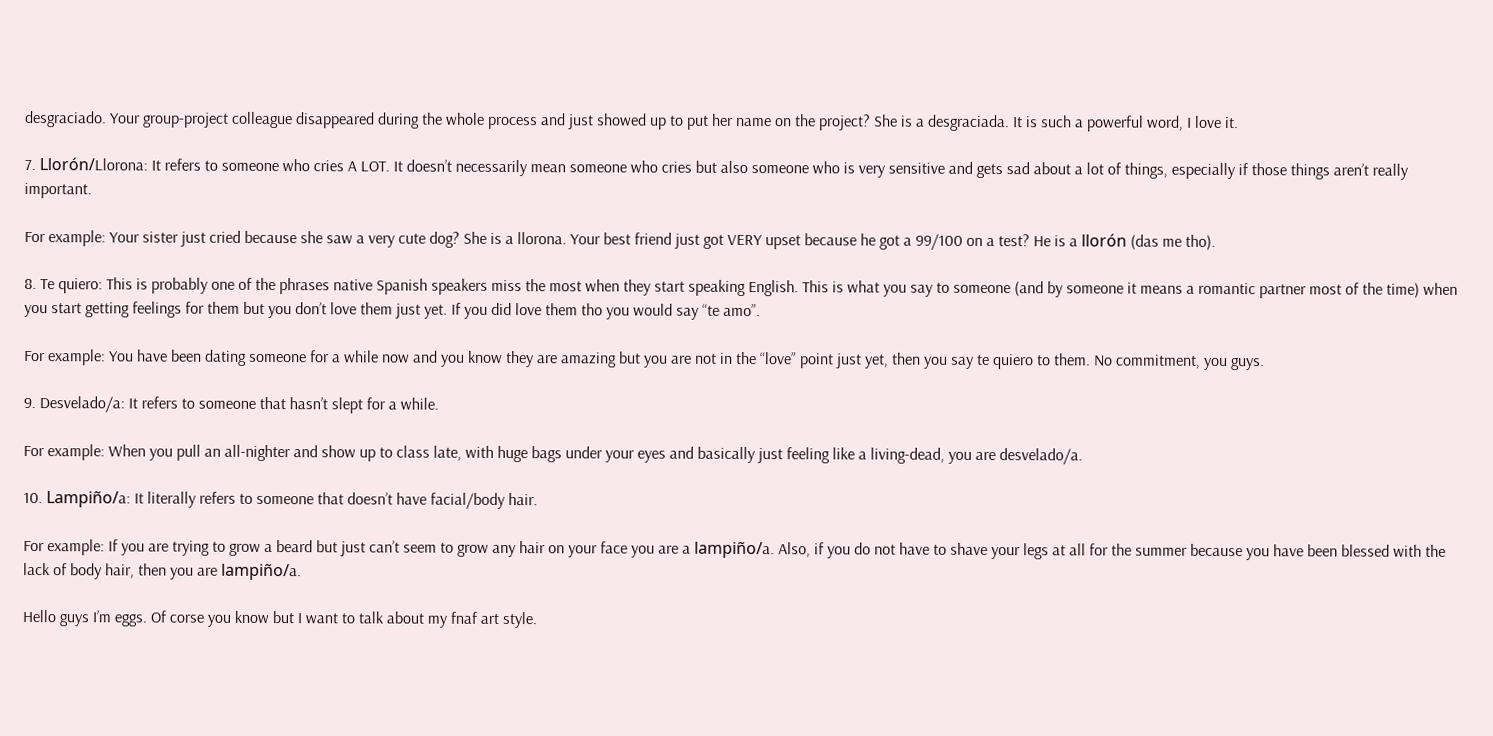desgraciado. Your group-project colleague disappeared during the whole process and just showed up to put her name on the project? She is a desgraciada. It is such a powerful word, I love it.

7. Llorón/Llorona: It refers to someone who cries A LOT. It doesn’t necessarily mean someone who cries but also someone who is very sensitive and gets sad about a lot of things, especially if those things aren’t really important.

For example: Your sister just cried because she saw a very cute dog? She is a llorona. Your best friend just got VERY upset because he got a 99/100 on a test? He is a llorón (das me tho).

8. Te quiero: This is probably one of the phrases native Spanish speakers miss the most when they start speaking English. This is what you say to someone (and by someone it means a romantic partner most of the time) when you start getting feelings for them but you don’t love them just yet. If you did love them tho you would say “te amo”.

For example: You have been dating someone for a while now and you know they are amazing but you are not in the “love” point just yet, then you say te quiero to them. No commitment, you guys.

9. Desvelado/a: It refers to someone that hasn’t slept for a while.

For example: When you pull an all-nighter and show up to class late, with huge bags under your eyes and basically just feeling like a living-dead, you are desvelado/a.

10. Lampiño/a: It literally refers to someone that doesn’t have facial/body hair.

For example: If you are trying to grow a beard but just can’t seem to grow any hair on your face you are a lampiño/a. Also, if you do not have to shave your legs at all for the summer because you have been blessed with the lack of body hair, then you are lampiño/a.

Hello guys I’m eggs. Of corse you know but I want to talk about my fnaf art style.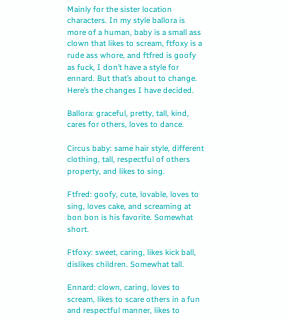Mainly for the sister location characters. In my style ballora is more of a human, baby is a small ass clown that likes to scream, ftfoxy is a rude ass whore, and ftfred is goofy as fuck, I don’t have a style for ennard. But that’s about to change. Here’s the changes I have decided.

Ballora: graceful, pretty, tall, kind, cares for others, loves to dance.

Circus baby: same hair style, different clothing, tall, respectful of others property, and likes to sing.

Ftfred: goofy, cute, lovable, loves to sing, loves cake, and screaming at bon bon is his favorite. Somewhat short.

Ftfoxy: sweet, caring, likes kick ball, dislikes children. Somewhat tall.

Ennard: clown, caring, loves to scream, likes to scare others in a fun and respectful manner, likes to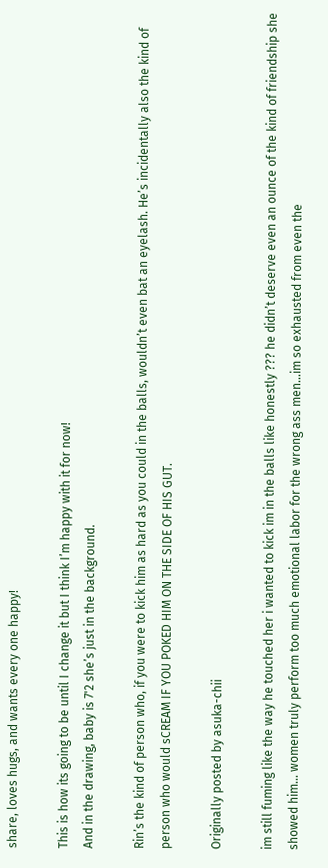share, loves hugs, and wants every one happy!

This is how its going to be until I change it but I think I’m happy with it for now!
And in the drawing, baby is 7'2 she’s just in the background.

Rin’s the kind of person who, if you were to kick him as hard as you could in the balls, wouldn’t even bat an eyelash. He’s incidentally also the kind of person who would sCREAM IF YOU POKED HIM ON THE SIDE OF HIS GUT.

Originally posted by asuka-chii

im still fuming like the way he touched her i wanted to kick im in the balls like honestly ??? he didn’t deserve even an ounce of the kind of friendship she showed him… women truly perform too much emotional labor for the wrong ass men…im so exhausted from even the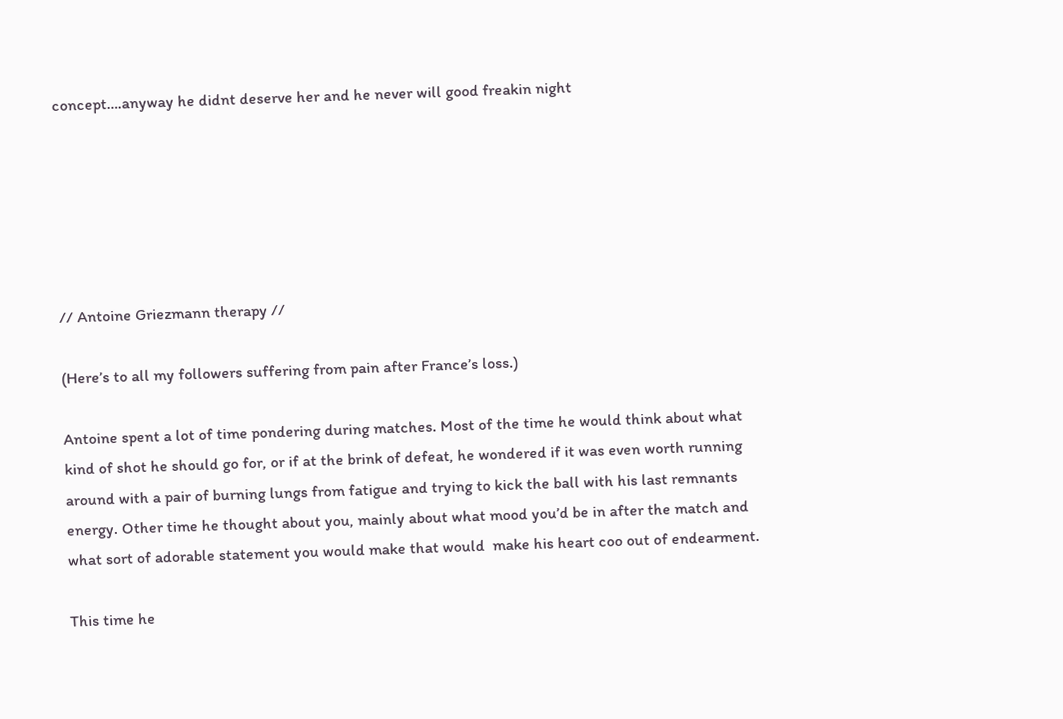concept….anyway he didnt deserve her and he never will good freakin night






// Antoine Griezmann therapy //

(Here’s to all my followers suffering from pain after France’s loss.)

Antoine spent a lot of time pondering during matches. Most of the time he would think about what kind of shot he should go for, or if at the brink of defeat, he wondered if it was even worth running around with a pair of burning lungs from fatigue and trying to kick the ball with his last remnants energy. Other time he thought about you, mainly about what mood you’d be in after the match and what sort of adorable statement you would make that would  make his heart coo out of endearment.

This time he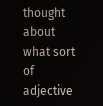thought about what sort of adjective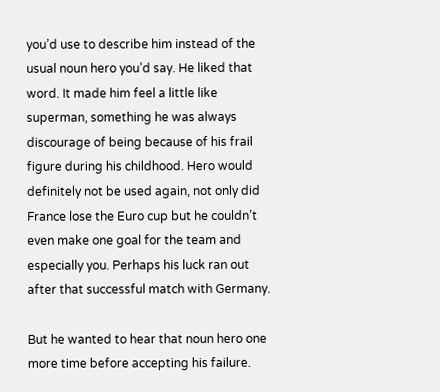you’d use to describe him instead of the usual noun hero you’d say. He liked that word. It made him feel a little like superman, something he was always discourage of being because of his frail figure during his childhood. Hero would definitely not be used again, not only did France lose the Euro cup but he couldn’t even make one goal for the team and especially you. Perhaps his luck ran out after that successful match with Germany.

But he wanted to hear that noun hero one more time before accepting his failure.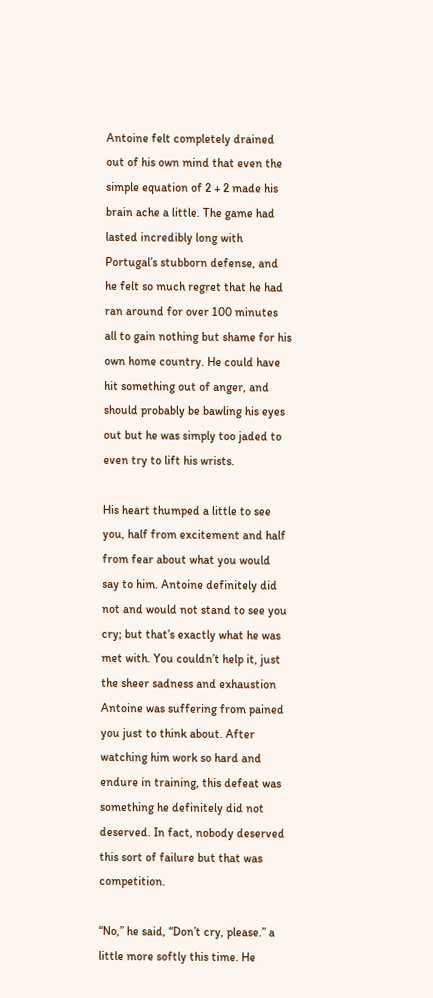Antoine felt completely drained out of his own mind that even the simple equation of 2 + 2 made his brain ache a little. The game had lasted incredibly long with Portugal’s stubborn defense, and he felt so much regret that he had ran around for over 100 minutes all to gain nothing but shame for his own home country. He could have hit something out of anger, and should probably be bawling his eyes out but he was simply too jaded to even try to lift his wrists.

His heart thumped a little to see you, half from excitement and half from fear about what you would say to him. Antoine definitely did not and would not stand to see you cry; but that’s exactly what he was met with. You couldn’t help it, just the sheer sadness and exhaustion Antoine was suffering from pained you just to think about. After watching him work so hard and endure in training, this defeat was something he definitely did not deserved. In fact, nobody deserved this sort of failure but that was competition.

“No,” he said, “Don’t cry, please.” a little more softly this time. He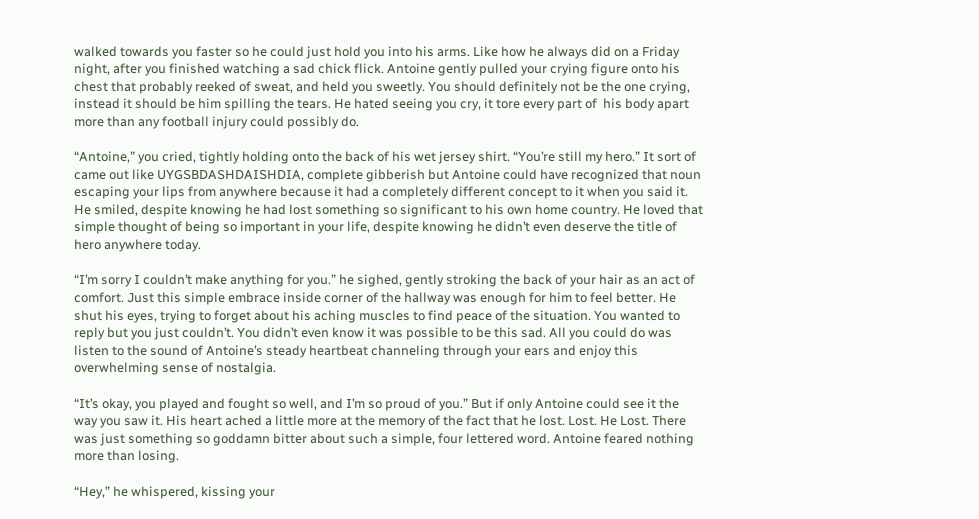walked towards you faster so he could just hold you into his arms. Like how he always did on a Friday night, after you finished watching a sad chick flick. Antoine gently pulled your crying figure onto his chest that probably reeked of sweat, and held you sweetly. You should definitely not be the one crying, instead it should be him spilling the tears. He hated seeing you cry, it tore every part of  his body apart more than any football injury could possibly do.

“Antoine,” you cried, tightly holding onto the back of his wet jersey shirt. “You’re still my hero.” It sort of came out like UYGSBDASHDAISHDIA, complete gibberish but Antoine could have recognized that noun escaping your lips from anywhere because it had a completely different concept to it when you said it. He smiled, despite knowing he had lost something so significant to his own home country. He loved that simple thought of being so important in your life, despite knowing he didn’t even deserve the title of hero anywhere today.

“I’m sorry I couldn’t make anything for you.” he sighed, gently stroking the back of your hair as an act of comfort. Just this simple embrace inside corner of the hallway was enough for him to feel better. He shut his eyes, trying to forget about his aching muscles to find peace of the situation. You wanted to reply but you just couldn’t. You didn’t even know it was possible to be this sad. All you could do was listen to the sound of Antoine’s steady heartbeat channeling through your ears and enjoy this overwhelming sense of nostalgia.

“It’s okay, you played and fought so well, and I’m so proud of you.” But if only Antoine could see it the way you saw it. His heart ached a little more at the memory of the fact that he lost. Lost. He Lost. There was just something so goddamn bitter about such a simple, four lettered word. Antoine feared nothing more than losing.

“Hey,” he whispered, kissing your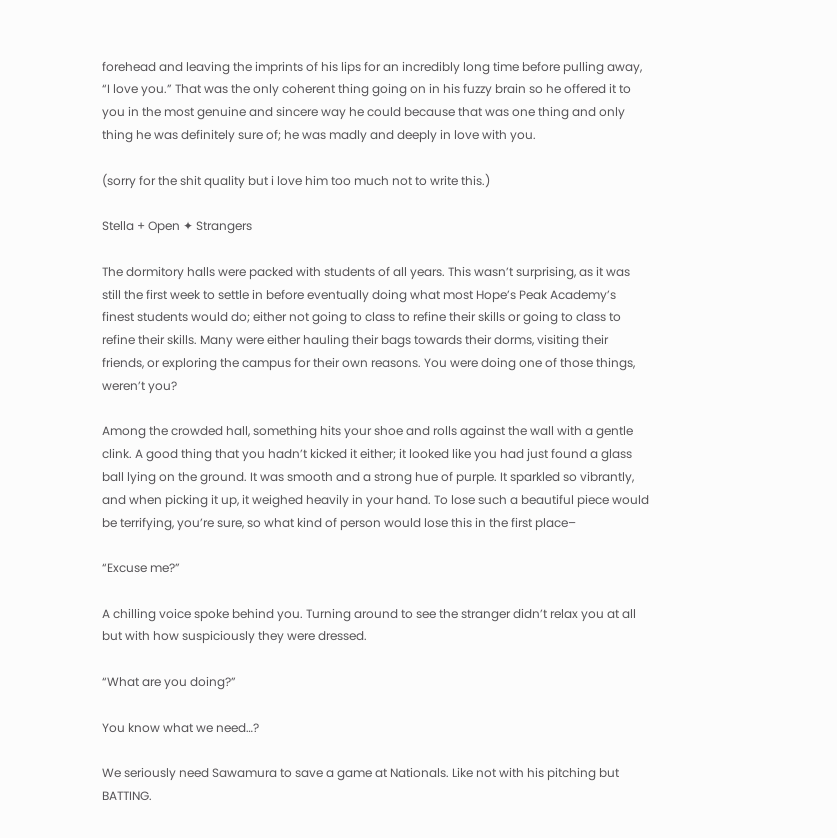forehead and leaving the imprints of his lips for an incredibly long time before pulling away, “I love you.” That was the only coherent thing going on in his fuzzy brain so he offered it to you in the most genuine and sincere way he could because that was one thing and only thing he was definitely sure of; he was madly and deeply in love with you.

(sorry for the shit quality but i love him too much not to write this.)

Stella + Open ✦ Strangers

The dormitory halls were packed with students of all years. This wasn’t surprising, as it was still the first week to settle in before eventually doing what most Hope’s Peak Academy’s finest students would do; either not going to class to refine their skills or going to class to refine their skills. Many were either hauling their bags towards their dorms, visiting their friends, or exploring the campus for their own reasons. You were doing one of those things, weren’t you?

Among the crowded hall, something hits your shoe and rolls against the wall with a gentle clink. A good thing that you hadn’t kicked it either; it looked like you had just found a glass ball lying on the ground. It was smooth and a strong hue of purple. It sparkled so vibrantly, and when picking it up, it weighed heavily in your hand. To lose such a beautiful piece would be terrifying, you’re sure, so what kind of person would lose this in the first place–

“Excuse me?”

A chilling voice spoke behind you. Turning around to see the stranger didn’t relax you at all but with how suspiciously they were dressed.

“What are you doing?”

You know what we need…?

We seriously need Sawamura to save a game at Nationals. Like not with his pitching but BATTING.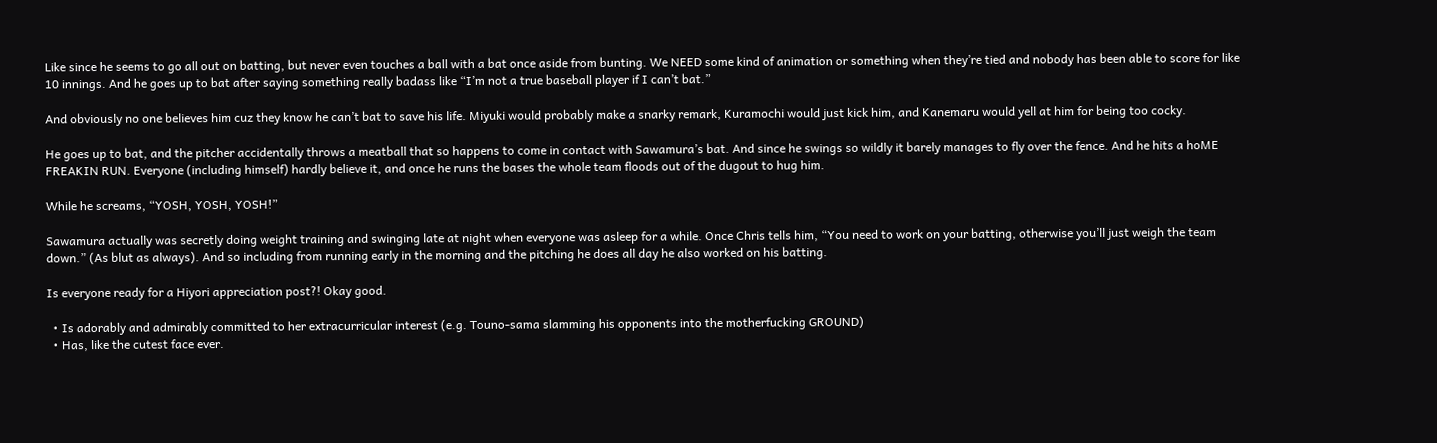Like since he seems to go all out on batting, but never even touches a ball with a bat once aside from bunting. We NEED some kind of animation or something when they’re tied and nobody has been able to score for like 10 innings. And he goes up to bat after saying something really badass like “I’m not a true baseball player if I can’t bat.”

And obviously no one believes him cuz they know he can’t bat to save his life. Miyuki would probably make a snarky remark, Kuramochi would just kick him, and Kanemaru would yell at him for being too cocky.

He goes up to bat, and the pitcher accidentally throws a meatball that so happens to come in contact with Sawamura’s bat. And since he swings so wildly it barely manages to fly over the fence. And he hits a hoME FREAKIN RUN. Everyone (including himself) hardly believe it, and once he runs the bases the whole team floods out of the dugout to hug him.

While he screams, “YOSH, YOSH, YOSH!”

Sawamura actually was secretly doing weight training and swinging late at night when everyone was asleep for a while. Once Chris tells him, “You need to work on your batting, otherwise you’ll just weigh the team down.” (As blut as always). And so including from running early in the morning and the pitching he does all day he also worked on his batting.

Is everyone ready for a Hiyori appreciation post?! Okay good.

  • Is adorably and admirably committed to her extracurricular interest (e.g. Touno-sama slamming his opponents into the motherfucking GROUND)
  • Has, like the cutest face ever.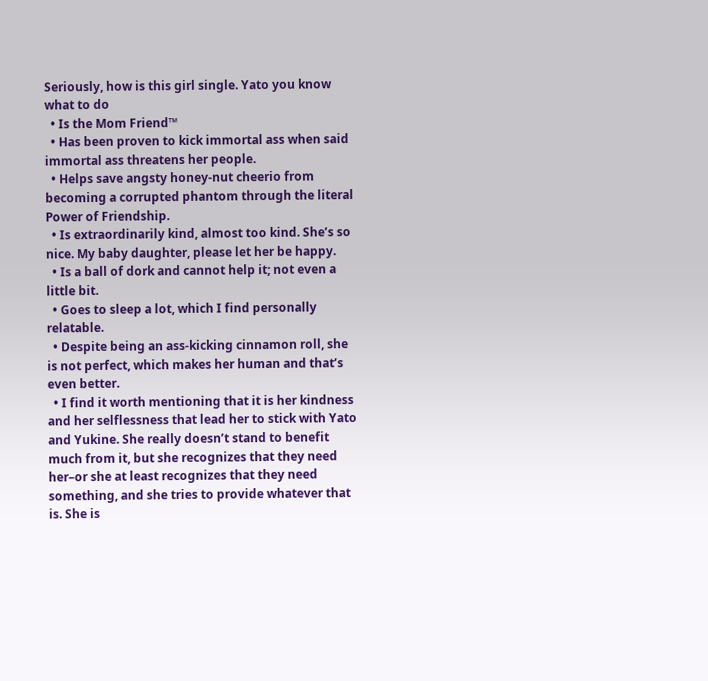Seriously, how is this girl single. Yato you know what to do
  • Is the Mom Friend™
  • Has been proven to kick immortal ass when said immortal ass threatens her people.
  • Helps save angsty honey-nut cheerio from becoming a corrupted phantom through the literal Power of Friendship.
  • Is extraordinarily kind, almost too kind. She’s so nice. My baby daughter, please let her be happy.
  • Is a ball of dork and cannot help it; not even a little bit.
  • Goes to sleep a lot, which I find personally relatable.
  • Despite being an ass-kicking cinnamon roll, she is not perfect, which makes her human and that’s even better.
  • I find it worth mentioning that it is her kindness and her selflessness that lead her to stick with Yato and Yukine. She really doesn’t stand to benefit much from it, but she recognizes that they need her–or she at least recognizes that they need something, and she tries to provide whatever that is. She is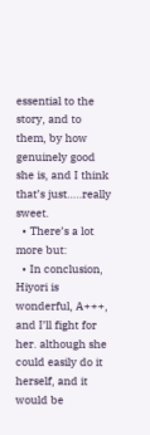essential to the story, and to them, by how genuinely good she is, and I think that’s just…..really sweet.
  • There’s a lot more but:
  • In conclusion, Hiyori is wonderful, A+++, and I’ll fight for her. although she could easily do it herself, and it would be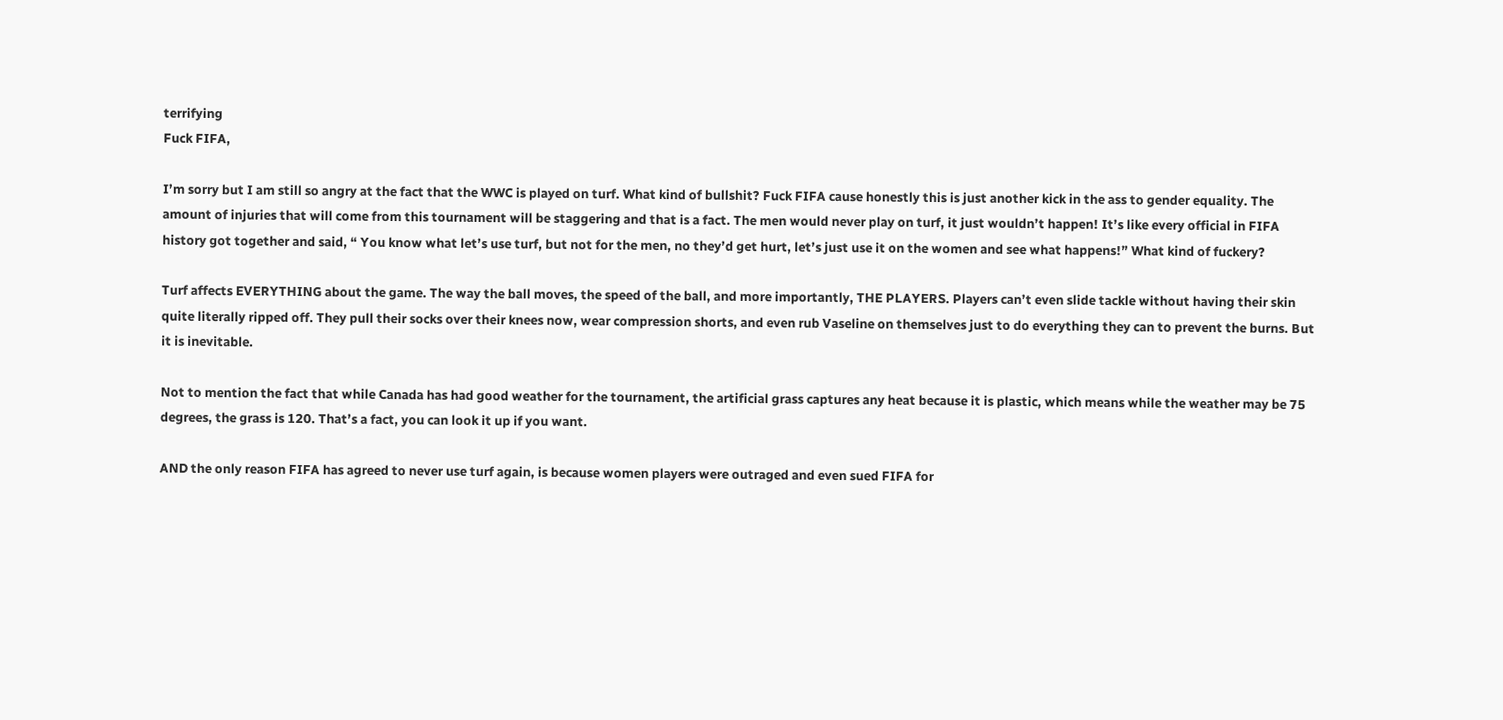terrifying
Fuck FIFA,

I’m sorry but I am still so angry at the fact that the WWC is played on turf. What kind of bullshit? Fuck FIFA cause honestly this is just another kick in the ass to gender equality. The amount of injuries that will come from this tournament will be staggering and that is a fact. The men would never play on turf, it just wouldn’t happen! It’s like every official in FIFA history got together and said, “ You know what let’s use turf, but not for the men, no they’d get hurt, let’s just use it on the women and see what happens!” What kind of fuckery?

Turf affects EVERYTHING about the game. The way the ball moves, the speed of the ball, and more importantly, THE PLAYERS. Players can’t even slide tackle without having their skin quite literally ripped off. They pull their socks over their knees now, wear compression shorts, and even rub Vaseline on themselves just to do everything they can to prevent the burns. But it is inevitable.

Not to mention the fact that while Canada has had good weather for the tournament, the artificial grass captures any heat because it is plastic, which means while the weather may be 75 degrees, the grass is 120. That’s a fact, you can look it up if you want.

AND the only reason FIFA has agreed to never use turf again, is because women players were outraged and even sued FIFA for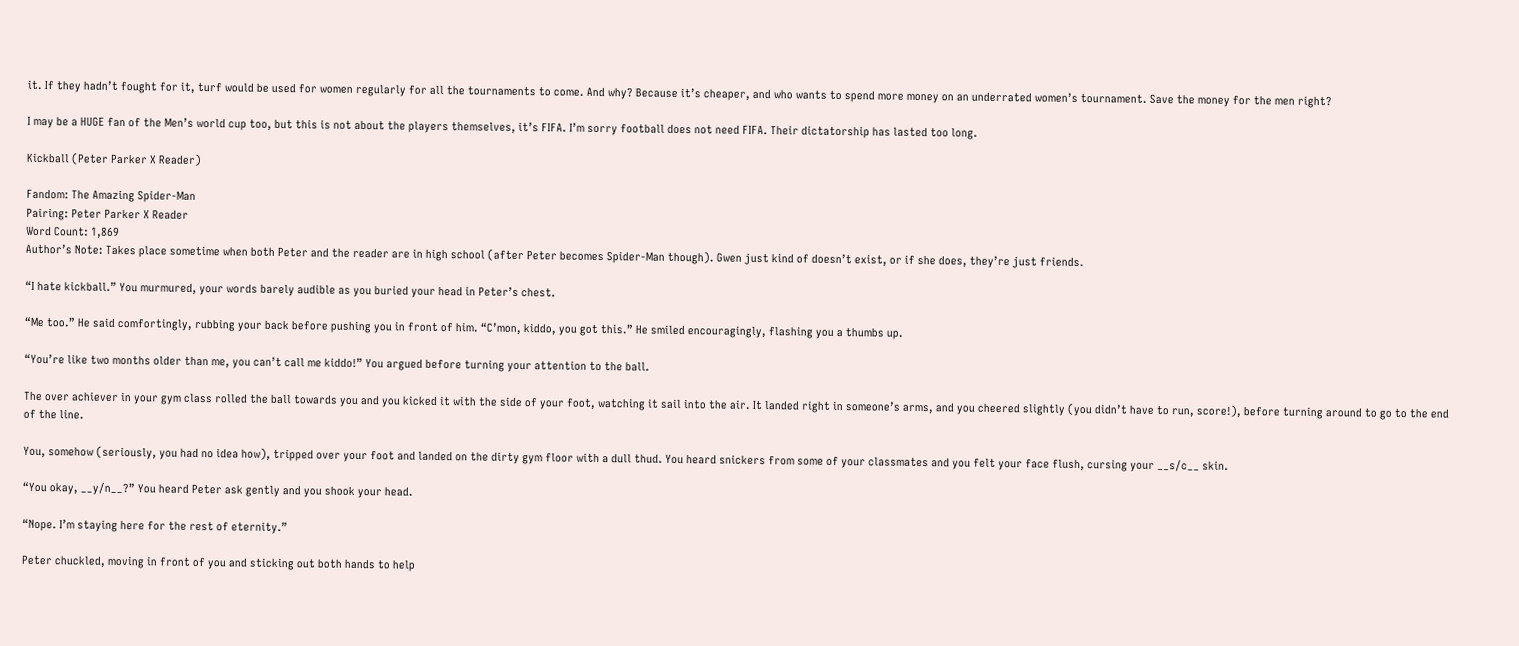it. If they hadn’t fought for it, turf would be used for women regularly for all the tournaments to come. And why? Because it’s cheaper, and who wants to spend more money on an underrated women’s tournament. Save the money for the men right?

I may be a HUGE fan of the Men’s world cup too, but this is not about the players themselves, it’s FIFA. I’m sorry football does not need FIFA. Their dictatorship has lasted too long.

Kickball (Peter Parker X Reader)

Fandom: The Amazing Spider-Man
Pairing: Peter Parker X Reader
Word Count: 1,869
Author’s Note: Takes place sometime when both Peter and the reader are in high school (after Peter becomes Spider-Man though). Gwen just kind of doesn’t exist, or if she does, they’re just friends.

“I hate kickball.” You murmured, your words barely audible as you buried your head in Peter’s chest.

“Me too.” He said comfortingly, rubbing your back before pushing you in front of him. “C’mon, kiddo, you got this.” He smiled encouragingly, flashing you a thumbs up.

“You’re like two months older than me, you can’t call me kiddo!” You argued before turning your attention to the ball.

The over achiever in your gym class rolled the ball towards you and you kicked it with the side of your foot, watching it sail into the air. It landed right in someone’s arms, and you cheered slightly (you didn’t have to run, score!), before turning around to go to the end of the line.

You, somehow (seriously, you had no idea how), tripped over your foot and landed on the dirty gym floor with a dull thud. You heard snickers from some of your classmates and you felt your face flush, cursing your __s/c__ skin.

“You okay, __y/n__?” You heard Peter ask gently and you shook your head.

“Nope. I’m staying here for the rest of eternity.”

Peter chuckled, moving in front of you and sticking out both hands to help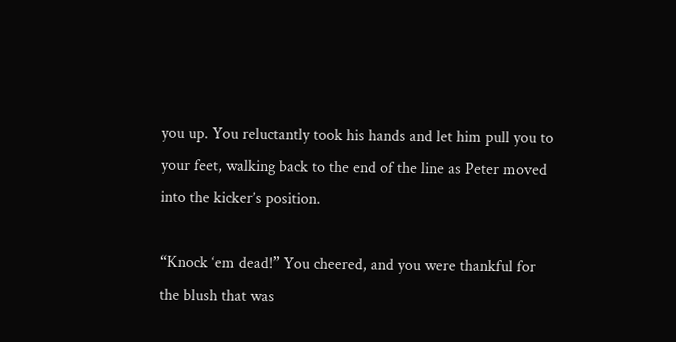you up. You reluctantly took his hands and let him pull you to your feet, walking back to the end of the line as Peter moved into the kicker’s position.

“Knock ‘em dead!” You cheered, and you were thankful for the blush that was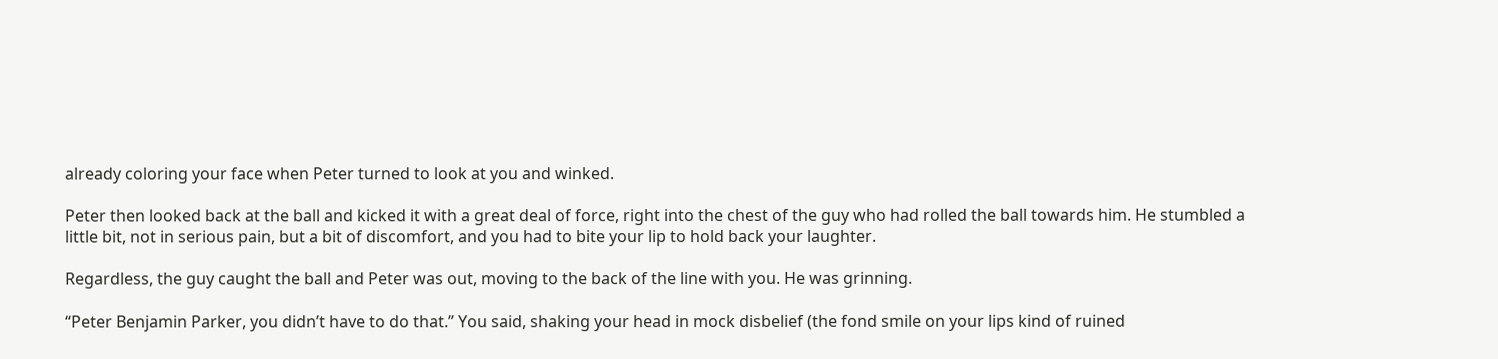already coloring your face when Peter turned to look at you and winked.

Peter then looked back at the ball and kicked it with a great deal of force, right into the chest of the guy who had rolled the ball towards him. He stumbled a little bit, not in serious pain, but a bit of discomfort, and you had to bite your lip to hold back your laughter.

Regardless, the guy caught the ball and Peter was out, moving to the back of the line with you. He was grinning.

“Peter Benjamin Parker, you didn’t have to do that.” You said, shaking your head in mock disbelief (the fond smile on your lips kind of ruined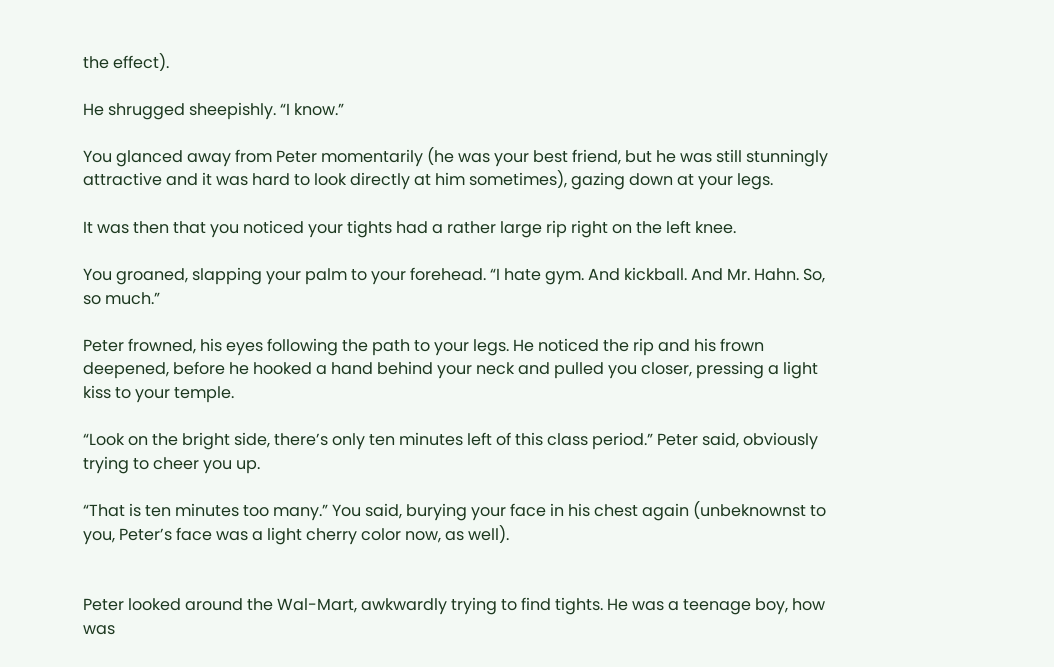the effect).

He shrugged sheepishly. “I know.”

You glanced away from Peter momentarily (he was your best friend, but he was still stunningly attractive and it was hard to look directly at him sometimes), gazing down at your legs.

It was then that you noticed your tights had a rather large rip right on the left knee.

You groaned, slapping your palm to your forehead. “I hate gym. And kickball. And Mr. Hahn. So, so much.”

Peter frowned, his eyes following the path to your legs. He noticed the rip and his frown deepened, before he hooked a hand behind your neck and pulled you closer, pressing a light kiss to your temple.

“Look on the bright side, there’s only ten minutes left of this class period.” Peter said, obviously trying to cheer you up.

“That is ten minutes too many.” You said, burying your face in his chest again (unbeknownst to you, Peter’s face was a light cherry color now, as well).


Peter looked around the Wal-Mart, awkwardly trying to find tights. He was a teenage boy, how was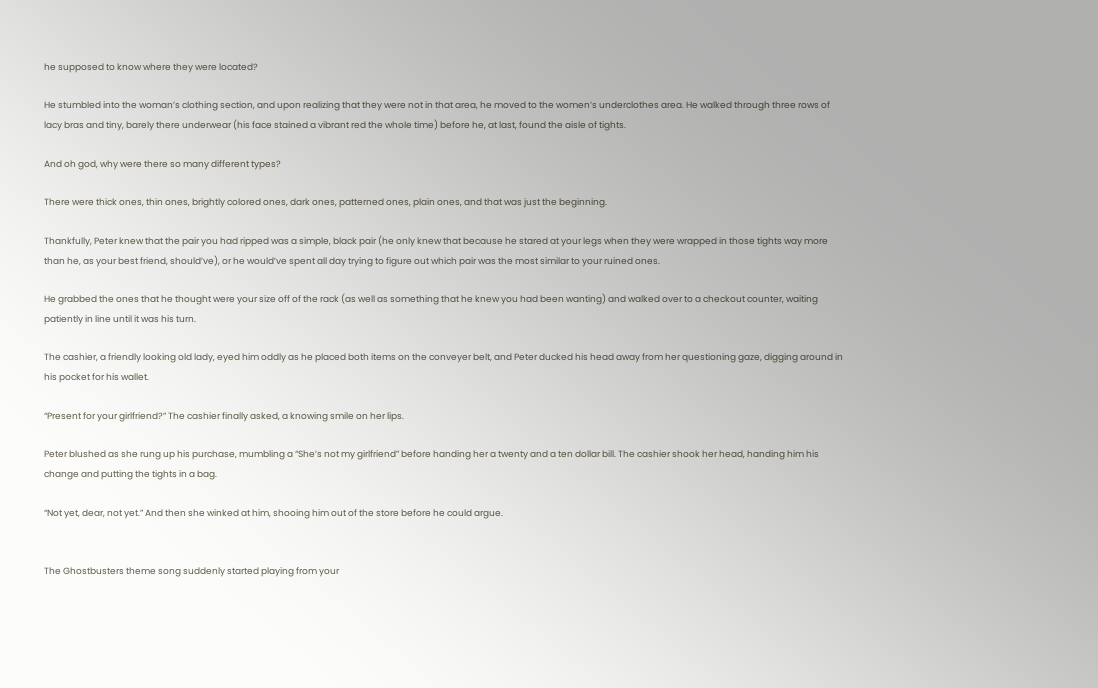he supposed to know where they were located?

He stumbled into the woman’s clothing section, and upon realizing that they were not in that area, he moved to the women’s underclothes area. He walked through three rows of lacy bras and tiny, barely there underwear (his face stained a vibrant red the whole time) before he, at last, found the aisle of tights.

And oh god, why were there so many different types?

There were thick ones, thin ones, brightly colored ones, dark ones, patterned ones, plain ones, and that was just the beginning.

Thankfully, Peter knew that the pair you had ripped was a simple, black pair (he only knew that because he stared at your legs when they were wrapped in those tights way more than he, as your best friend, should’ve), or he would’ve spent all day trying to figure out which pair was the most similar to your ruined ones.

He grabbed the ones that he thought were your size off of the rack (as well as something that he knew you had been wanting) and walked over to a checkout counter, waiting patiently in line until it was his turn.

The cashier, a friendly looking old lady, eyed him oddly as he placed both items on the conveyer belt, and Peter ducked his head away from her questioning gaze, digging around in his pocket for his wallet.

“Present for your girlfriend?” The cashier finally asked, a knowing smile on her lips.

Peter blushed as she rung up his purchase, mumbling a “She’s not my girlfriend” before handing her a twenty and a ten dollar bill. The cashier shook her head, handing him his change and putting the tights in a bag.

“Not yet, dear, not yet.” And then she winked at him, shooing him out of the store before he could argue.


The Ghostbusters theme song suddenly started playing from your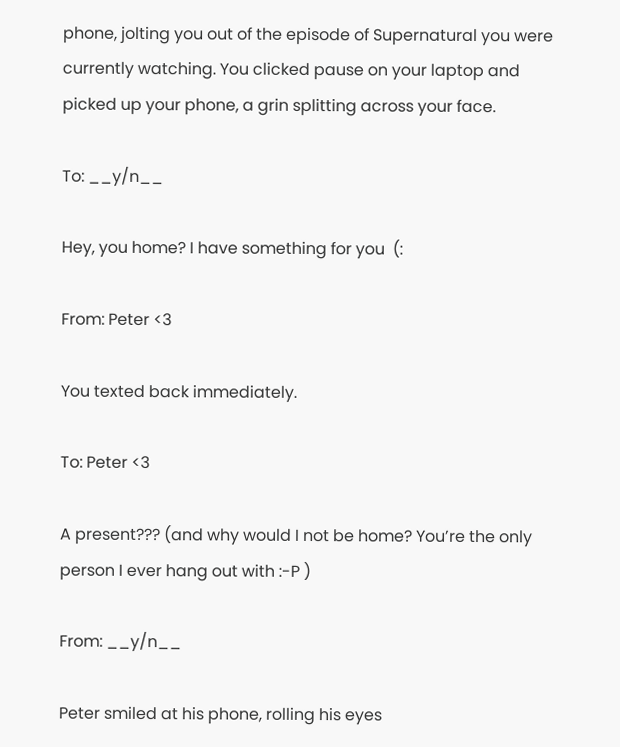phone, jolting you out of the episode of Supernatural you were currently watching. You clicked pause on your laptop and picked up your phone, a grin splitting across your face.

To: __y/n__

Hey, you home? I have something for you  (:

From: Peter <3

You texted back immediately.

To: Peter <3

A present??? (and why would I not be home? You’re the only person I ever hang out with :-P )

From: __y/n__

Peter smiled at his phone, rolling his eyes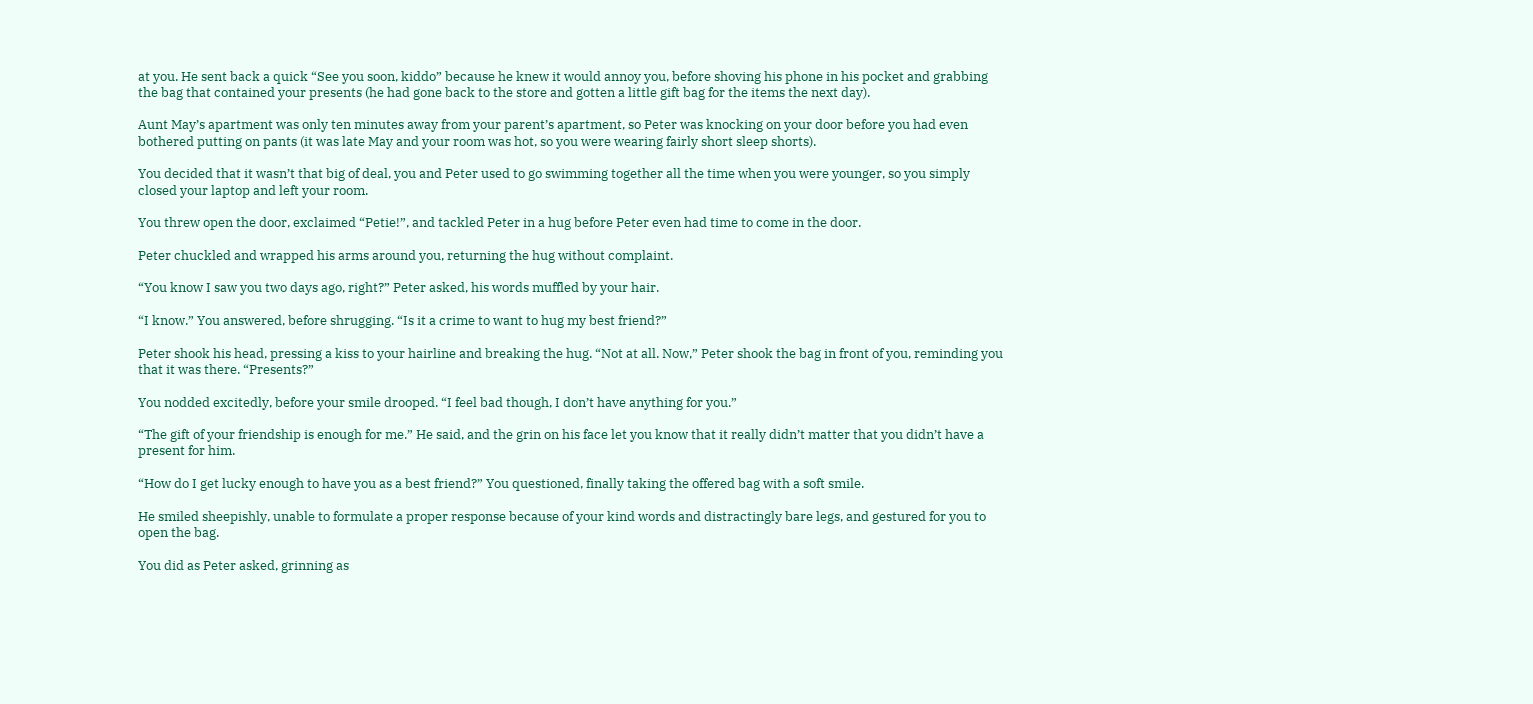at you. He sent back a quick “See you soon, kiddo” because he knew it would annoy you, before shoving his phone in his pocket and grabbing the bag that contained your presents (he had gone back to the store and gotten a little gift bag for the items the next day).

Aunt May’s apartment was only ten minutes away from your parent’s apartment, so Peter was knocking on your door before you had even bothered putting on pants (it was late May and your room was hot, so you were wearing fairly short sleep shorts).

You decided that it wasn’t that big of deal, you and Peter used to go swimming together all the time when you were younger, so you simply closed your laptop and left your room.

You threw open the door, exclaimed “Petie!”, and tackled Peter in a hug before Peter even had time to come in the door.

Peter chuckled and wrapped his arms around you, returning the hug without complaint.

“You know I saw you two days ago, right?” Peter asked, his words muffled by your hair.

“I know.” You answered, before shrugging. “Is it a crime to want to hug my best friend?”

Peter shook his head, pressing a kiss to your hairline and breaking the hug. “Not at all. Now,” Peter shook the bag in front of you, reminding you that it was there. “Presents?”

You nodded excitedly, before your smile drooped. “I feel bad though, I don’t have anything for you.”

“The gift of your friendship is enough for me.” He said, and the grin on his face let you know that it really didn’t matter that you didn’t have a present for him.

“How do I get lucky enough to have you as a best friend?” You questioned, finally taking the offered bag with a soft smile.

He smiled sheepishly, unable to formulate a proper response because of your kind words and distractingly bare legs, and gestured for you to open the bag.

You did as Peter asked, grinning as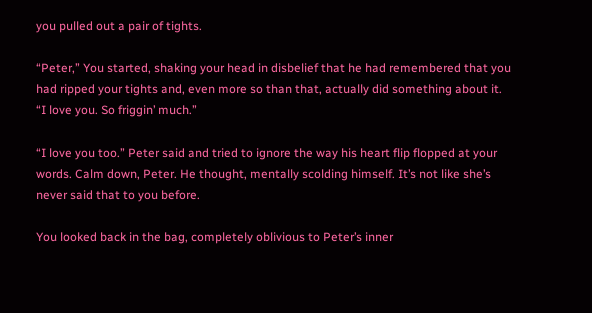you pulled out a pair of tights.

“Peter,” You started, shaking your head in disbelief that he had remembered that you had ripped your tights and, even more so than that, actually did something about it. “I love you. So friggin’ much.”

“I love you too.” Peter said and tried to ignore the way his heart flip flopped at your words. Calm down, Peter. He thought, mentally scolding himself. It’s not like she’s never said that to you before.

You looked back in the bag, completely oblivious to Peter’s inner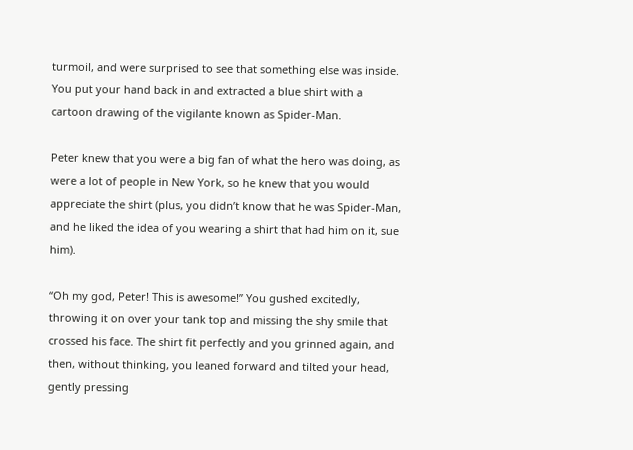turmoil, and were surprised to see that something else was inside. You put your hand back in and extracted a blue shirt with a cartoon drawing of the vigilante known as Spider-Man.

Peter knew that you were a big fan of what the hero was doing, as were a lot of people in New York, so he knew that you would appreciate the shirt (plus, you didn’t know that he was Spider-Man, and he liked the idea of you wearing a shirt that had him on it, sue him).

“Oh my god, Peter! This is awesome!” You gushed excitedly, throwing it on over your tank top and missing the shy smile that crossed his face. The shirt fit perfectly and you grinned again, and then, without thinking, you leaned forward and tilted your head, gently pressing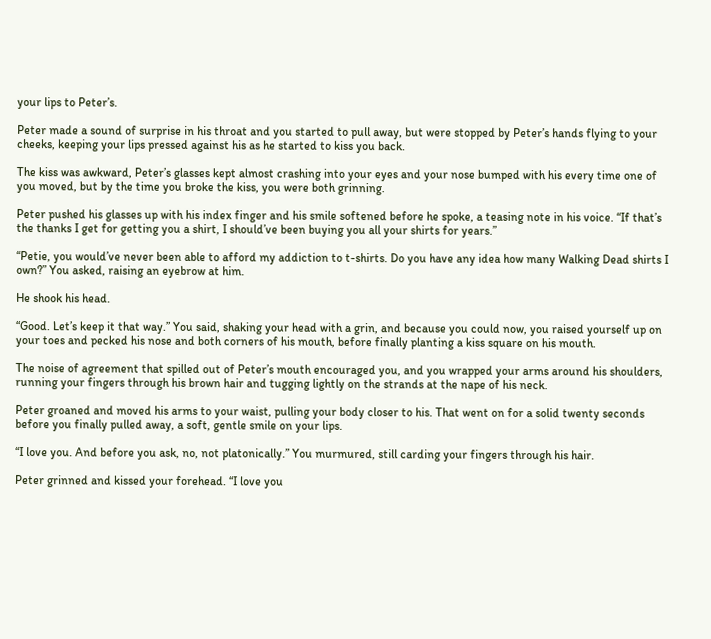your lips to Peter’s.

Peter made a sound of surprise in his throat and you started to pull away, but were stopped by Peter’s hands flying to your cheeks, keeping your lips pressed against his as he started to kiss you back.

The kiss was awkward, Peter’s glasses kept almost crashing into your eyes and your nose bumped with his every time one of you moved, but by the time you broke the kiss, you were both grinning.

Peter pushed his glasses up with his index finger and his smile softened before he spoke, a teasing note in his voice. “If that’s the thanks I get for getting you a shirt, I should’ve been buying you all your shirts for years.”

“Petie, you would’ve never been able to afford my addiction to t-shirts. Do you have any idea how many Walking Dead shirts I own?” You asked, raising an eyebrow at him.

He shook his head.

“Good. Let’s keep it that way.” You said, shaking your head with a grin, and because you could now, you raised yourself up on your toes and pecked his nose and both corners of his mouth, before finally planting a kiss square on his mouth.

The noise of agreement that spilled out of Peter’s mouth encouraged you, and you wrapped your arms around his shoulders, running your fingers through his brown hair and tugging lightly on the strands at the nape of his neck.

Peter groaned and moved his arms to your waist, pulling your body closer to his. That went on for a solid twenty seconds before you finally pulled away, a soft, gentle smile on your lips.

“I love you. And before you ask, no, not platonically.” You murmured, still carding your fingers through his hair.

Peter grinned and kissed your forehead. “I love you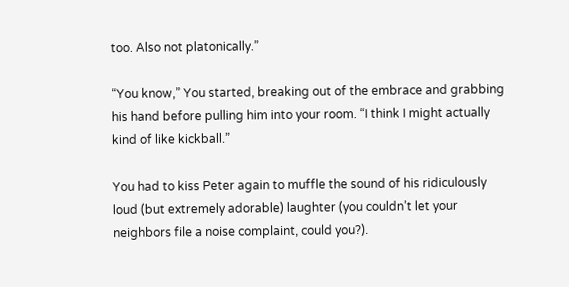too. Also not platonically.”

“You know,” You started, breaking out of the embrace and grabbing his hand before pulling him into your room. “I think I might actually kind of like kickball.”

You had to kiss Peter again to muffle the sound of his ridiculously loud (but extremely adorable) laughter (you couldn’t let your neighbors file a noise complaint, could you?).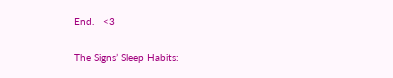End.   <3

The Signs’ Sleep Habits: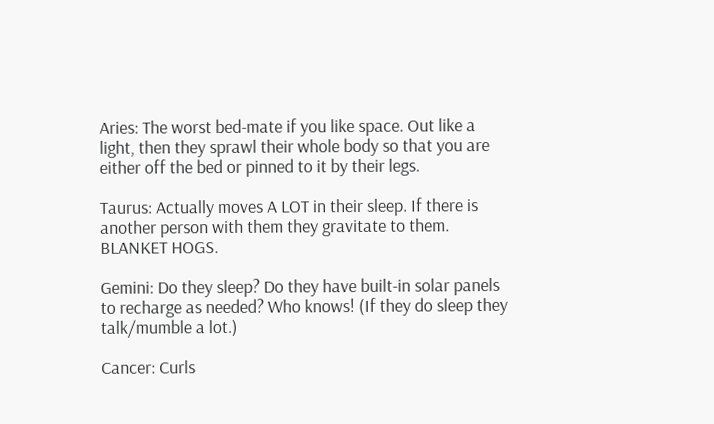Aries: The worst bed-mate if you like space. Out like a light, then they sprawl their whole body so that you are either off the bed or pinned to it by their legs.

Taurus: Actually moves A LOT in their sleep. If there is another person with them they gravitate to them. BLANKET HOGS.

Gemini: Do they sleep? Do they have built-in solar panels to recharge as needed? Who knows! (If they do sleep they talk/mumble a lot.)

Cancer: Curls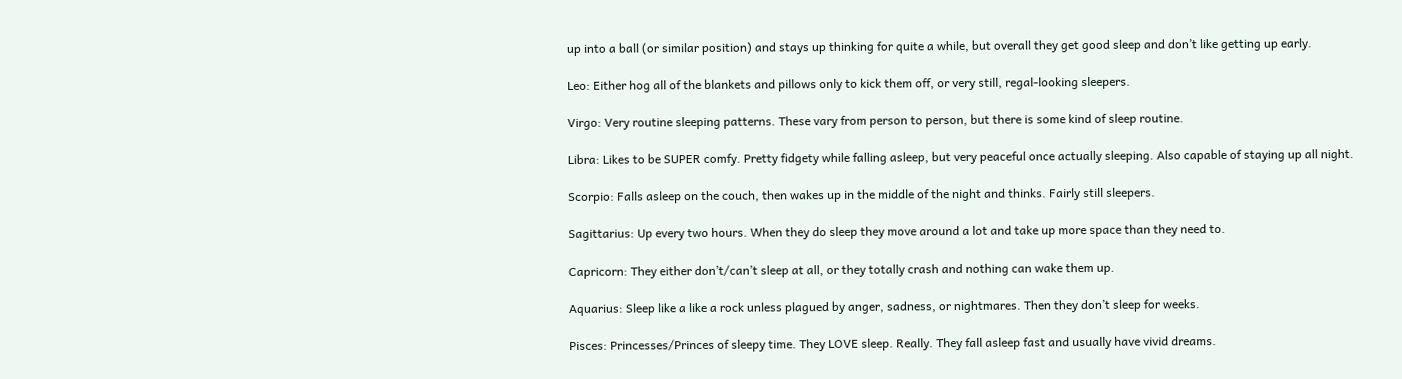up into a ball (or similar position) and stays up thinking for quite a while, but overall they get good sleep and don’t like getting up early.

Leo: Either hog all of the blankets and pillows only to kick them off, or very still, regal-looking sleepers.

Virgo: Very routine sleeping patterns. These vary from person to person, but there is some kind of sleep routine.

Libra: Likes to be SUPER comfy. Pretty fidgety while falling asleep, but very peaceful once actually sleeping. Also capable of staying up all night.

Scorpio: Falls asleep on the couch, then wakes up in the middle of the night and thinks. Fairly still sleepers.

Sagittarius: Up every two hours. When they do sleep they move around a lot and take up more space than they need to.

Capricorn: They either don’t/can’t sleep at all, or they totally crash and nothing can wake them up.

Aquarius: Sleep like a like a rock unless plagued by anger, sadness, or nightmares. Then they don’t sleep for weeks.

Pisces: Princesses/Princes of sleepy time. They LOVE sleep. Really. They fall asleep fast and usually have vivid dreams.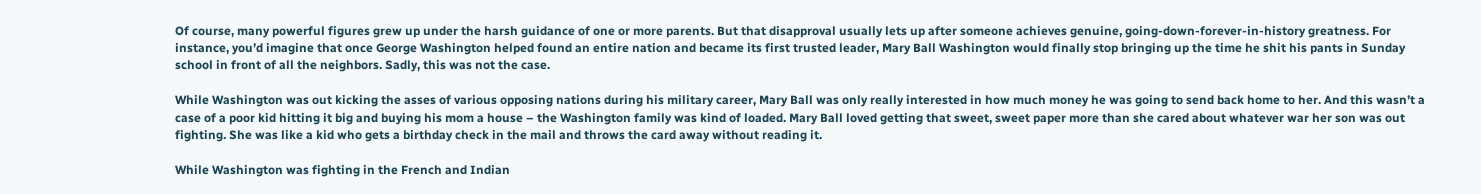Of course, many powerful figures grew up under the harsh guidance of one or more parents. But that disapproval usually lets up after someone achieves genuine, going-down-forever-in-history greatness. For instance, you’d imagine that once George Washington helped found an entire nation and became its first trusted leader, Mary Ball Washington would finally stop bringing up the time he shit his pants in Sunday school in front of all the neighbors. Sadly, this was not the case.

While Washington was out kicking the asses of various opposing nations during his military career, Mary Ball was only really interested in how much money he was going to send back home to her. And this wasn’t a case of a poor kid hitting it big and buying his mom a house – the Washington family was kind of loaded. Mary Ball loved getting that sweet, sweet paper more than she cared about whatever war her son was out fighting. She was like a kid who gets a birthday check in the mail and throws the card away without reading it.

While Washington was fighting in the French and Indian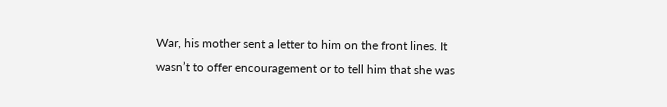War, his mother sent a letter to him on the front lines. It wasn’t to offer encouragement or to tell him that she was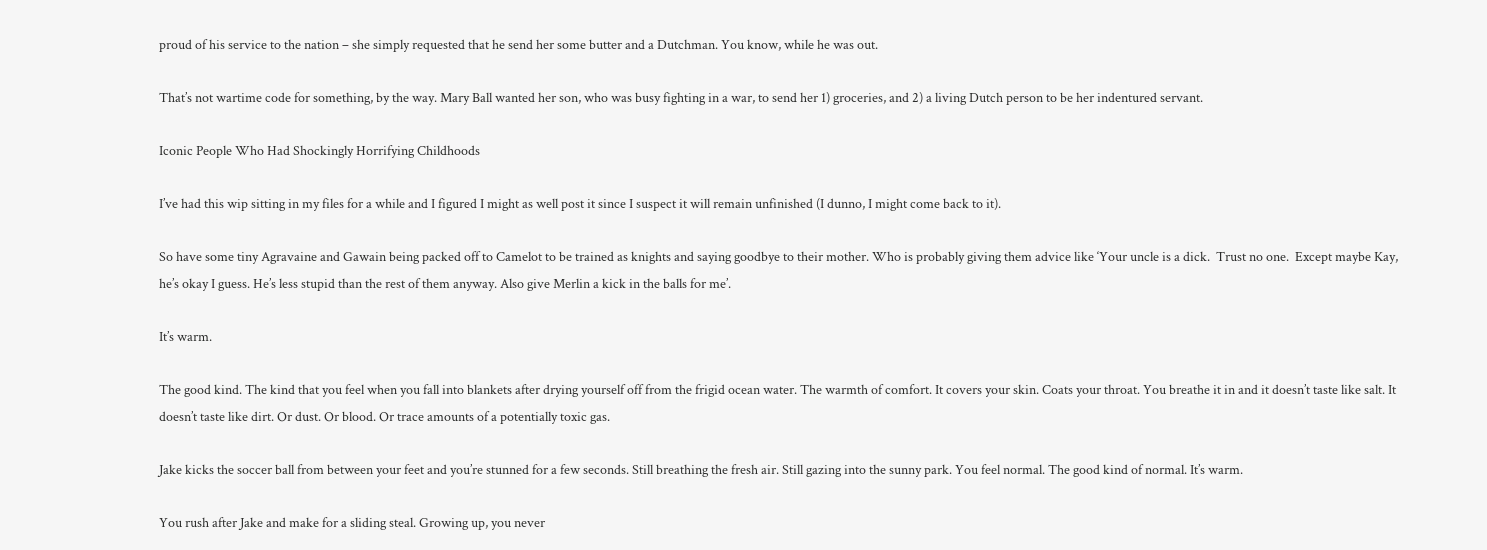proud of his service to the nation – she simply requested that he send her some butter and a Dutchman. You know, while he was out.

That’s not wartime code for something, by the way. Mary Ball wanted her son, who was busy fighting in a war, to send her 1) groceries, and 2) a living Dutch person to be her indentured servant.

Iconic People Who Had Shockingly Horrifying Childhoods

I’ve had this wip sitting in my files for a while and I figured I might as well post it since I suspect it will remain unfinished (I dunno, I might come back to it).

So have some tiny Agravaine and Gawain being packed off to Camelot to be trained as knights and saying goodbye to their mother. Who is probably giving them advice like ‘Your uncle is a dick.  Trust no one.  Except maybe Kay, he’s okay I guess. He’s less stupid than the rest of them anyway. Also give Merlin a kick in the balls for me’.

It’s warm.

The good kind. The kind that you feel when you fall into blankets after drying yourself off from the frigid ocean water. The warmth of comfort. It covers your skin. Coats your throat. You breathe it in and it doesn’t taste like salt. It doesn’t taste like dirt. Or dust. Or blood. Or trace amounts of a potentially toxic gas.

Jake kicks the soccer ball from between your feet and you’re stunned for a few seconds. Still breathing the fresh air. Still gazing into the sunny park. You feel normal. The good kind of normal. It’s warm.

You rush after Jake and make for a sliding steal. Growing up, you never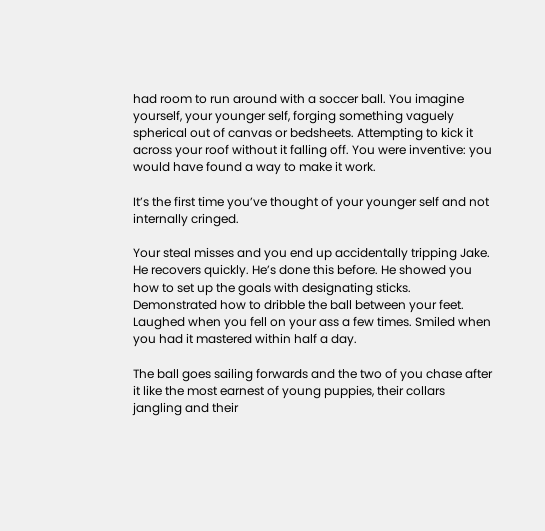had room to run around with a soccer ball. You imagine yourself, your younger self, forging something vaguely spherical out of canvas or bedsheets. Attempting to kick it across your roof without it falling off. You were inventive: you would have found a way to make it work.

It’s the first time you’ve thought of your younger self and not internally cringed.

Your steal misses and you end up accidentally tripping Jake. He recovers quickly. He’s done this before. He showed you how to set up the goals with designating sticks. Demonstrated how to dribble the ball between your feet. Laughed when you fell on your ass a few times. Smiled when you had it mastered within half a day.

The ball goes sailing forwards and the two of you chase after it like the most earnest of young puppies, their collars jangling and their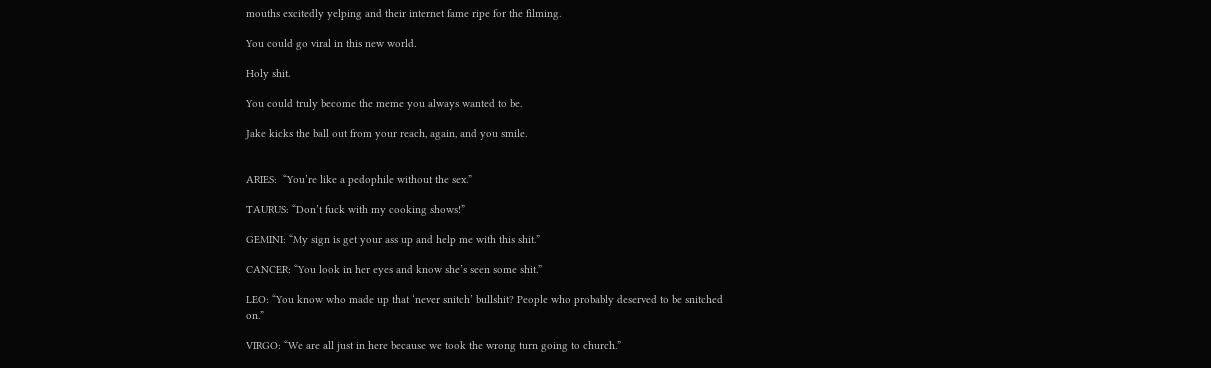mouths excitedly yelping and their internet fame ripe for the filming.

You could go viral in this new world.

Holy shit.

You could truly become the meme you always wanted to be.

Jake kicks the ball out from your reach, again, and you smile.


ARIES:  “You’re like a pedophile without the sex.”

TAURUS: “Don’t fuck with my cooking shows!”

GEMINI: “My sign is get your ass up and help me with this shit.”

CANCER: “You look in her eyes and know she’s seen some shit.”

LEO: “You know who made up that ‘never snitch’ bullshit? People who probably deserved to be snitched on.”

VIRGO: “We are all just in here because we took the wrong turn going to church.”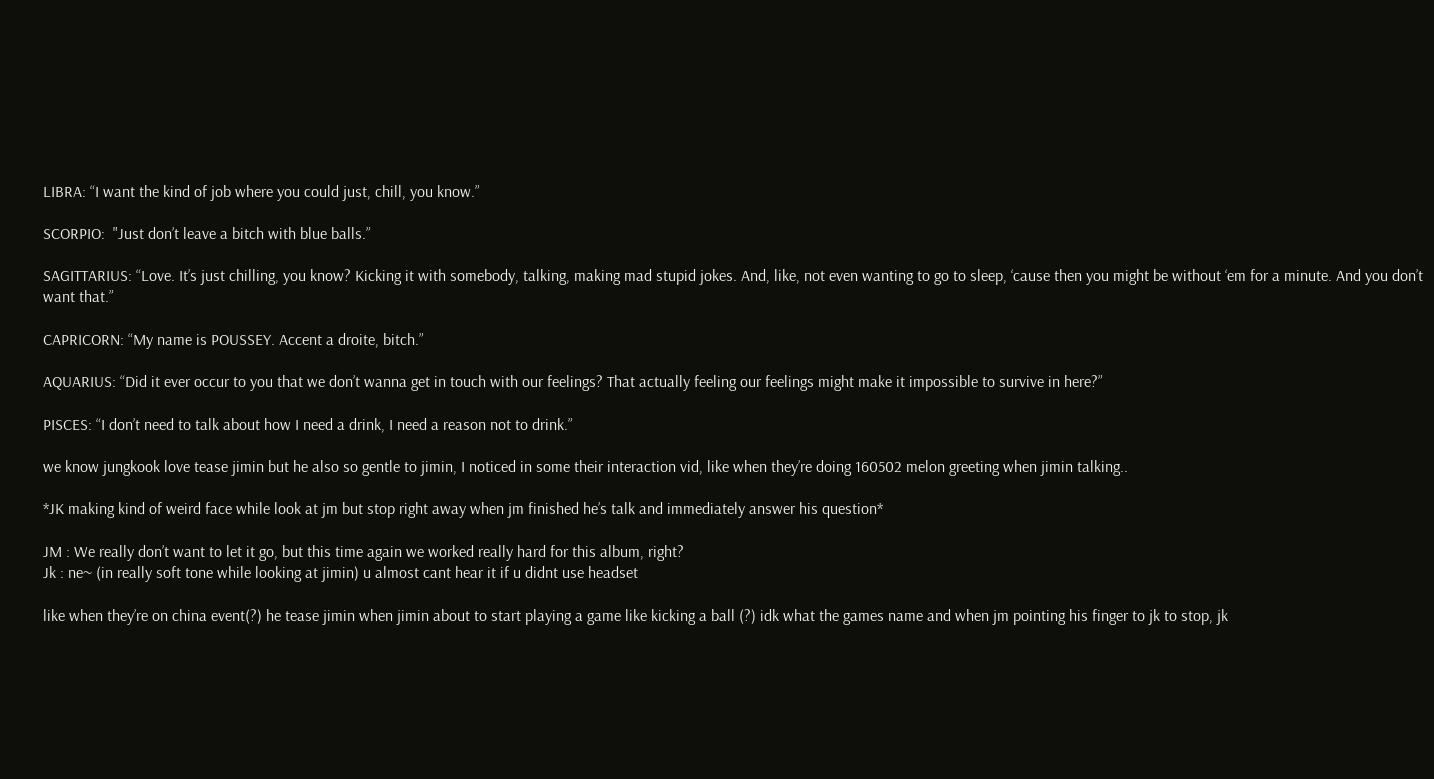LIBRA: “I want the kind of job where you could just, chill, you know.”

SCORPIO:  "Just don’t leave a bitch with blue balls.”

SAGITTARIUS: “Love. It’s just chilling, you know? Kicking it with somebody, talking, making mad stupid jokes. And, like, not even wanting to go to sleep, ‘cause then you might be without ‘em for a minute. And you don’t want that.”

CAPRICORN: “My name is POUSSEY. Accent a droite, bitch.”

AQUARIUS: “Did it ever occur to you that we don’t wanna get in touch with our feelings? That actually feeling our feelings might make it impossible to survive in here?”

PISCES: “I don’t need to talk about how I need a drink, I need a reason not to drink.”

we know jungkook love tease jimin but he also so gentle to jimin, I noticed in some their interaction vid, like when they’re doing 160502 melon greeting when jimin talking..

*JK making kind of weird face while look at jm but stop right away when jm finished he’s talk and immediately answer his question*

JM : We really don’t want to let it go, but this time again we worked really hard for this album, right?
Jk : ne~ (in really soft tone while looking at jimin) u almost cant hear it if u didnt use headset

like when they’re on china event(?) he tease jimin when jimin about to start playing a game like kicking a ball (?) idk what the games name and when jm pointing his finger to jk to stop, jk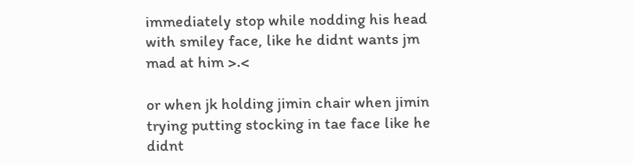immediately stop while nodding his head with smiley face, like he didnt wants jm mad at him >.<

or when jk holding jimin chair when jimin trying putting stocking in tae face like he didnt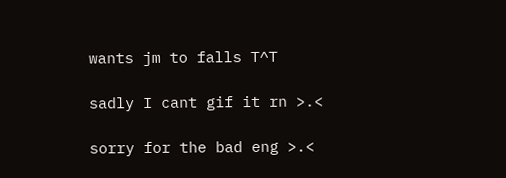wants jm to falls T^T

sadly I cant gif it rn >.<

sorry for the bad eng >.<